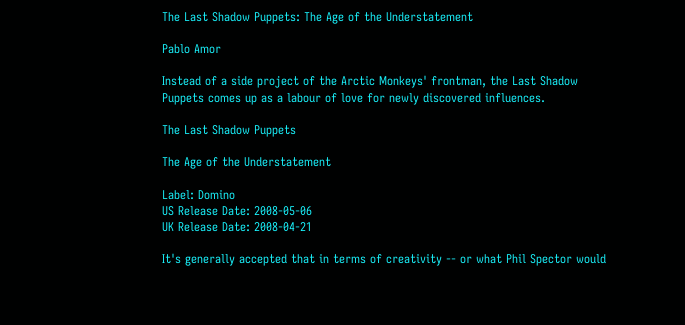The Last Shadow Puppets: The Age of the Understatement

Pablo Amor

Instead of a side project of the Arctic Monkeys' frontman, the Last Shadow Puppets comes up as a labour of love for newly discovered influences.

The Last Shadow Puppets

The Age of the Understatement

Label: Domino
US Release Date: 2008-05-06
UK Release Date: 2008-04-21

It's generally accepted that in terms of creativity -- or what Phil Spector would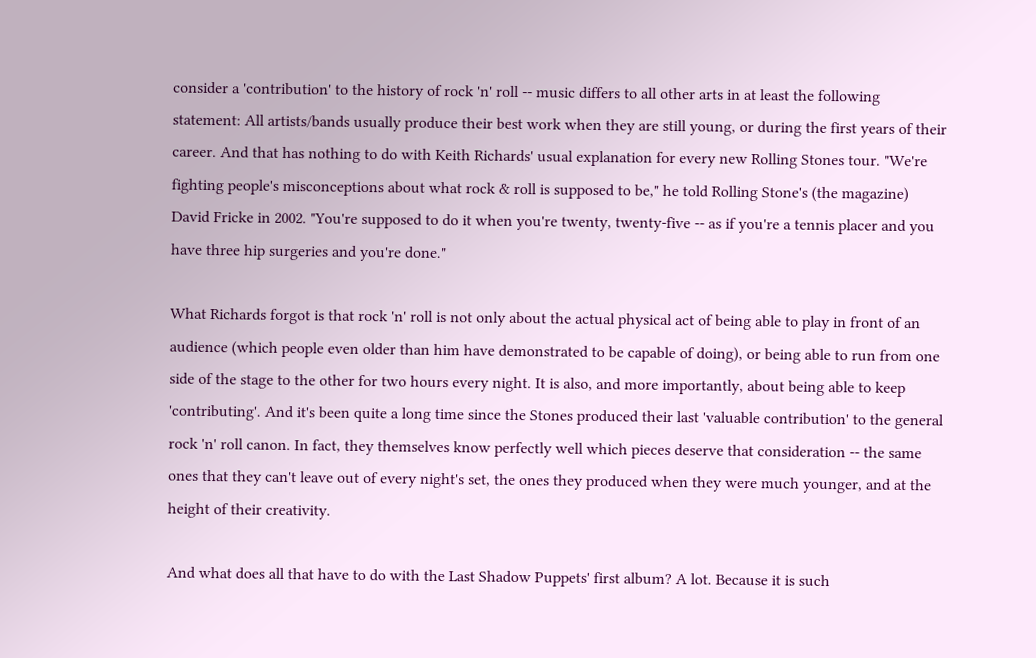consider a 'contribution' to the history of rock 'n' roll -- music differs to all other arts in at least the following statement: All artists/bands usually produce their best work when they are still young, or during the first years of their career. And that has nothing to do with Keith Richards' usual explanation for every new Rolling Stones tour. "We're fighting people's misconceptions about what rock & roll is supposed to be," he told Rolling Stone's (the magazine) David Fricke in 2002. "You're supposed to do it when you're twenty, twenty-five -- as if you're a tennis placer and you have three hip surgeries and you're done."

What Richards forgot is that rock 'n' roll is not only about the actual physical act of being able to play in front of an audience (which people even older than him have demonstrated to be capable of doing), or being able to run from one side of the stage to the other for two hours every night. It is also, and more importantly, about being able to keep 'contributing'. And it's been quite a long time since the Stones produced their last 'valuable contribution' to the general rock 'n' roll canon. In fact, they themselves know perfectly well which pieces deserve that consideration -- the same ones that they can't leave out of every night's set, the ones they produced when they were much younger, and at the height of their creativity.

And what does all that have to do with the Last Shadow Puppets' first album? A lot. Because it is such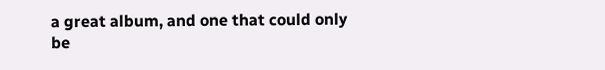a great album, and one that could only be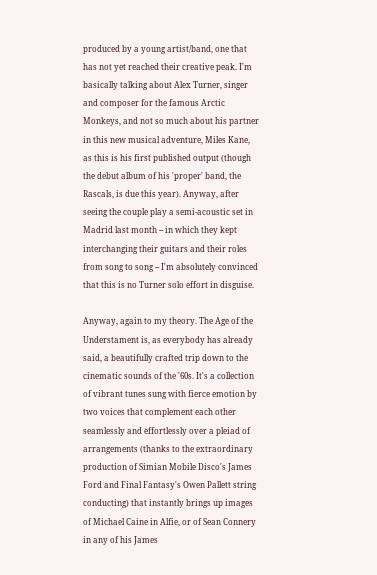produced by a young artist/band, one that has not yet reached their creative peak. I'm basically talking about Alex Turner, singer and composer for the famous Arctic Monkeys, and not so much about his partner in this new musical adventure, Miles Kane, as this is his first published output (though the debut album of his 'proper' band, the Rascals, is due this year). Anyway, after seeing the couple play a semi-acoustic set in Madrid last month -- in which they kept interchanging their guitars and their roles from song to song -- I'm absolutely convinced that this is no Turner solo effort in disguise.

Anyway, again to my theory. The Age of the Understament is, as everybody has already said, a beautifully crafted trip down to the cinematic sounds of the '60s. It's a collection of vibrant tunes sung with fierce emotion by two voices that complement each other seamlessly and effortlessly over a pleiad of arrangements (thanks to the extraordinary production of Simian Mobile Disco's James Ford and Final Fantasy's Owen Pallett string conducting) that instantly brings up images of Michael Caine in Alfie, or of Sean Connery in any of his James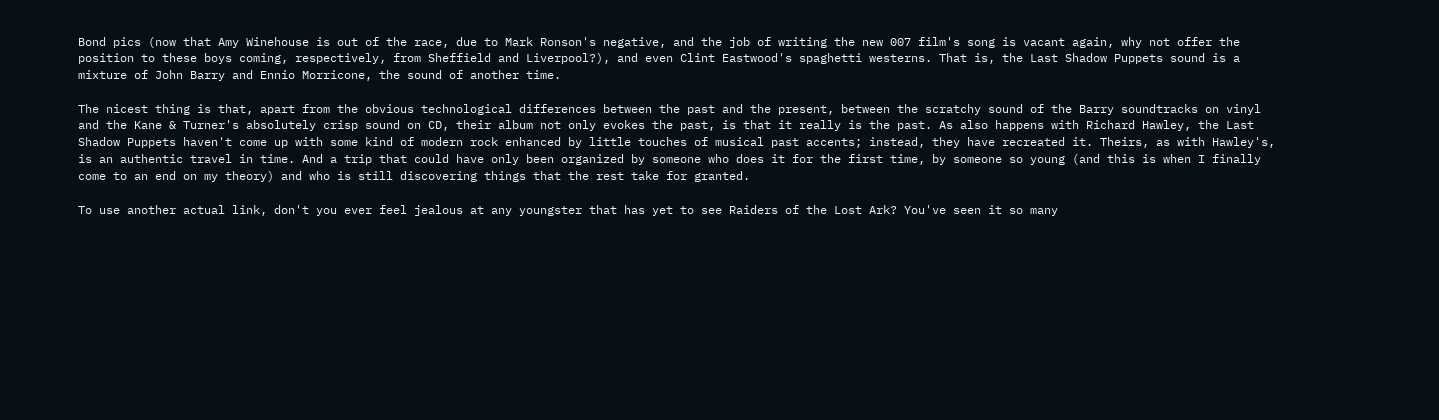Bond pics (now that Amy Winehouse is out of the race, due to Mark Ronson's negative, and the job of writing the new 007 film's song is vacant again, why not offer the position to these boys coming, respectively, from Sheffield and Liverpool?), and even Clint Eastwood's spaghetti westerns. That is, the Last Shadow Puppets sound is a mixture of John Barry and Ennio Morricone, the sound of another time.

The nicest thing is that, apart from the obvious technological differences between the past and the present, between the scratchy sound of the Barry soundtracks on vinyl and the Kane & Turner's absolutely crisp sound on CD, their album not only evokes the past, is that it really is the past. As also happens with Richard Hawley, the Last Shadow Puppets haven't come up with some kind of modern rock enhanced by little touches of musical past accents; instead, they have recreated it. Theirs, as with Hawley's, is an authentic travel in time. And a trip that could have only been organized by someone who does it for the first time, by someone so young (and this is when I finally come to an end on my theory) and who is still discovering things that the rest take for granted.

To use another actual link, don't you ever feel jealous at any youngster that has yet to see Raiders of the Lost Ark? You've seen it so many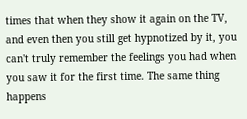times that when they show it again on the TV, and even then you still get hypnotized by it, you can't truly remember the feelings you had when you saw it for the first time. The same thing happens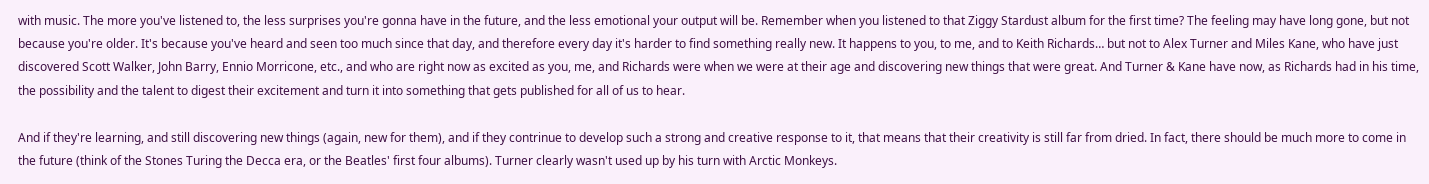with music. The more you've listened to, the less surprises you're gonna have in the future, and the less emotional your output will be. Remember when you listened to that Ziggy Stardust album for the first time? The feeling may have long gone, but not because you're older. It's because you've heard and seen too much since that day, and therefore every day it's harder to find something really new. It happens to you, to me, and to Keith Richards… but not to Alex Turner and Miles Kane, who have just discovered Scott Walker, John Barry, Ennio Morricone, etc., and who are right now as excited as you, me, and Richards were when we were at their age and discovering new things that were great. And Turner & Kane have now, as Richards had in his time, the possibility and the talent to digest their excitement and turn it into something that gets published for all of us to hear.

And if they're learning, and still discovering new things (again, new for them), and if they contrinue to develop such a strong and creative response to it, that means that their creativity is still far from dried. In fact, there should be much more to come in the future (think of the Stones Turing the Decca era, or the Beatles' first four albums). Turner clearly wasn't used up by his turn with Arctic Monkeys.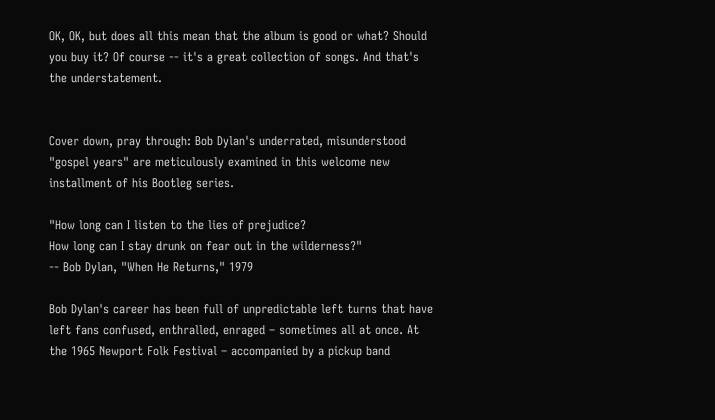OK, OK, but does all this mean that the album is good or what? Should you buy it? Of course -- it's a great collection of songs. And that's the understatement.


Cover down, pray through: Bob Dylan's underrated, misunderstood "gospel years" are meticulously examined in this welcome new installment of his Bootleg series.

"How long can I listen to the lies of prejudice?
How long can I stay drunk on fear out in the wilderness?"
-- Bob Dylan, "When He Returns," 1979

Bob Dylan's career has been full of unpredictable left turns that have left fans confused, enthralled, enraged – sometimes all at once. At the 1965 Newport Folk Festival – accompanied by a pickup band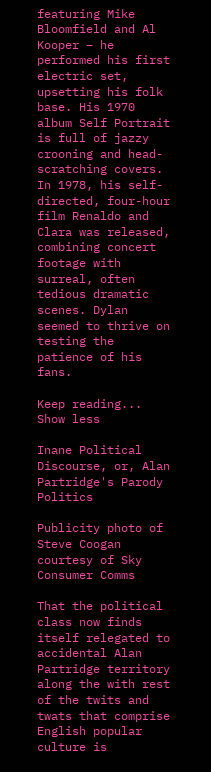featuring Mike Bloomfield and Al Kooper – he performed his first electric set, upsetting his folk base. His 1970 album Self Portrait is full of jazzy crooning and head-scratching covers. In 1978, his self-directed, four-hour film Renaldo and Clara was released, combining concert footage with surreal, often tedious dramatic scenes. Dylan seemed to thrive on testing the patience of his fans.

Keep reading... Show less

Inane Political Discourse, or, Alan Partridge's Parody Politics

Publicity photo of Steve Coogan courtesy of Sky Consumer Comms

That the political class now finds itself relegated to accidental Alan Partridge territory along the with rest of the twits and twats that comprise English popular culture is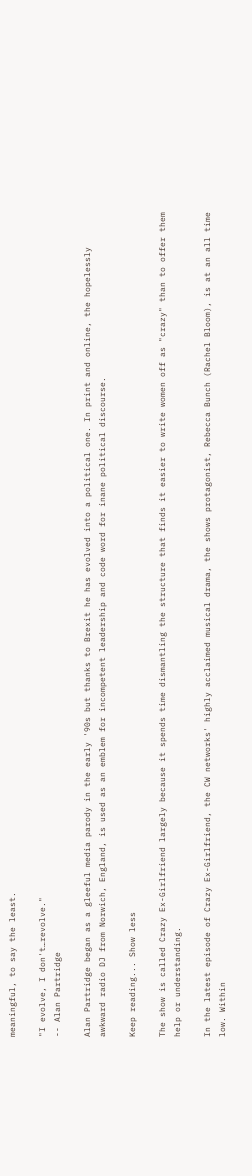meaningful, to say the least.

"I evolve, I don't…revolve."
-- Alan Partridge

Alan Partridge began as a gleeful media parody in the early '90s but thanks to Brexit he has evolved into a political one. In print and online, the hopelessly awkward radio DJ from Norwich, England, is used as an emblem for incompetent leadership and code word for inane political discourse.

Keep reading... Show less

The show is called Crazy Ex-Girlfriend largely because it spends time dismantling the structure that finds it easier to write women off as "crazy" than to offer them help or understanding.

In the latest episode of Crazy Ex-Girlfriend, the CW networks' highly acclaimed musical drama, the shows protagonist, Rebecca Bunch (Rachel Bloom), is at an all time low. Within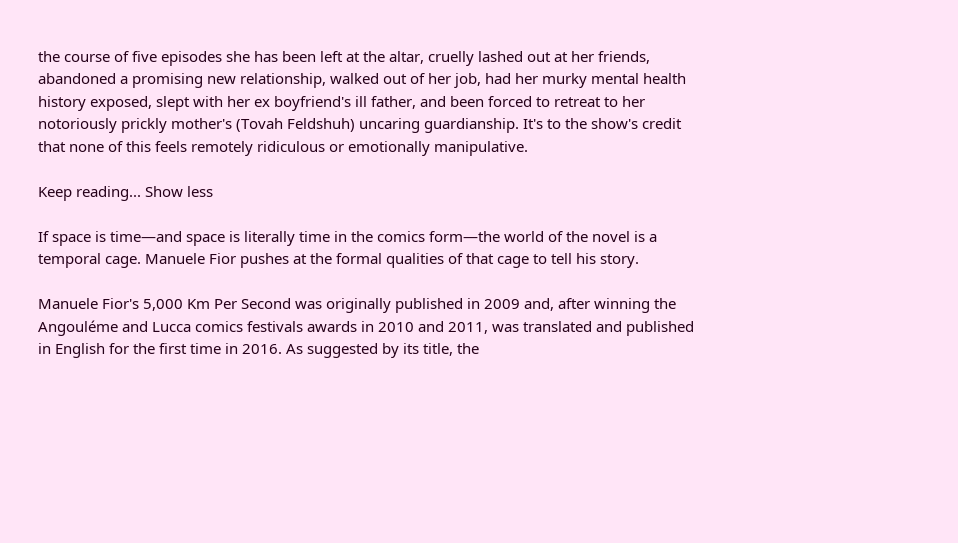the course of five episodes she has been left at the altar, cruelly lashed out at her friends, abandoned a promising new relationship, walked out of her job, had her murky mental health history exposed, slept with her ex boyfriend's ill father, and been forced to retreat to her notoriously prickly mother's (Tovah Feldshuh) uncaring guardianship. It's to the show's credit that none of this feels remotely ridiculous or emotionally manipulative.

Keep reading... Show less

If space is time—and space is literally time in the comics form—the world of the novel is a temporal cage. Manuele Fior pushes at the formal qualities of that cage to tell his story.

Manuele Fior's 5,000 Km Per Second was originally published in 2009 and, after winning the Angouléme and Lucca comics festivals awards in 2010 and 2011, was translated and published in English for the first time in 2016. As suggested by its title, the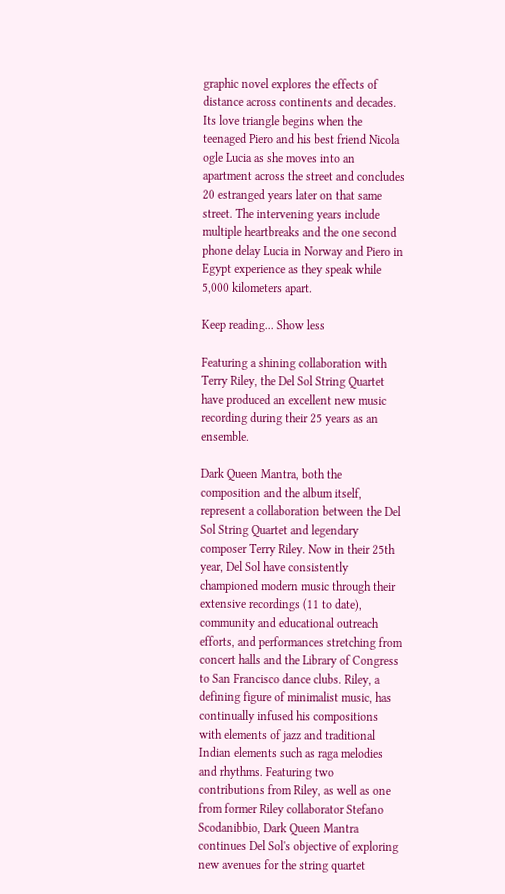graphic novel explores the effects of distance across continents and decades. Its love triangle begins when the teenaged Piero and his best friend Nicola ogle Lucia as she moves into an apartment across the street and concludes 20 estranged years later on that same street. The intervening years include multiple heartbreaks and the one second phone delay Lucia in Norway and Piero in Egypt experience as they speak while 5,000 kilometers apart.

Keep reading... Show less

Featuring a shining collaboration with Terry Riley, the Del Sol String Quartet have produced an excellent new music recording during their 25 years as an ensemble.

Dark Queen Mantra, both the composition and the album itself, represent a collaboration between the Del Sol String Quartet and legendary composer Terry Riley. Now in their 25th year, Del Sol have consistently championed modern music through their extensive recordings (11 to date), community and educational outreach efforts, and performances stretching from concert halls and the Library of Congress to San Francisco dance clubs. Riley, a defining figure of minimalist music, has continually infused his compositions with elements of jazz and traditional Indian elements such as raga melodies and rhythms. Featuring two contributions from Riley, as well as one from former Riley collaborator Stefano Scodanibbio, Dark Queen Mantra continues Del Sol's objective of exploring new avenues for the string quartet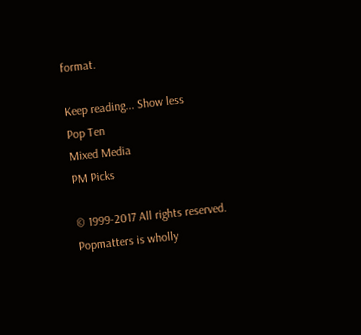format.

Keep reading... Show less
Pop Ten
Mixed Media
PM Picks

© 1999-2017 All rights reserved.
Popmatters is wholly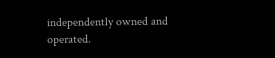independently owned and operated.